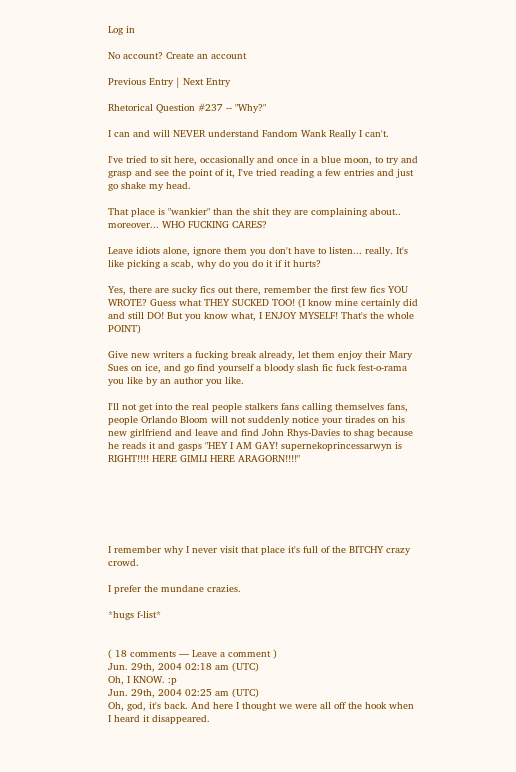Log in

No account? Create an account

Previous Entry | Next Entry

Rhetorical Question #237 -- "Why?"

I can and will NEVER understand Fandom Wank Really I can't.

I've tried to sit here, occasionally and once in a blue moon, to try and grasp and see the point of it, I've tried reading a few entries and just go shake my head.

That place is "wankier" than the shit they are complaining about.. moreover... WHO FUCKING CARES?

Leave idiots alone, ignore them you don't have to listen... really. It's like picking a scab, why do you do it if it hurts?

Yes, there are sucky fics out there, remember the first few fics YOU WROTE? Guess what THEY SUCKED TOO! (I know mine certainly did and still DO! But you know what, I ENJOY MYSELF! That's the whole POINT)

Give new writers a fucking break already, let them enjoy their Mary Sues on ice, and go find yourself a bloody slash fic fuck fest-o-rama you like by an author you like.

I'll not get into the real people stalkers fans calling themselves fans, people Orlando Bloom will not suddenly notice your tirades on his new girlfriend and leave and find John Rhys-Davies to shag because he reads it and gasps "HEY I AM GAY! supernekoprincessarwyn is RIGHT!!!! HERE GIMLI HERE ARAGORN!!!!"






I remember why I never visit that place it's full of the BITCHY crazy crowd.

I prefer the mundane crazies.

*hugs f-list*


( 18 comments — Leave a comment )
Jun. 29th, 2004 02:18 am (UTC)
Oh, I KNOW. :p
Jun. 29th, 2004 02:25 am (UTC)
Oh, god, it's back. And here I thought we were all off the hook when I heard it disappeared.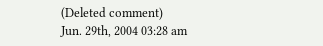(Deleted comment)
Jun. 29th, 2004 03:28 am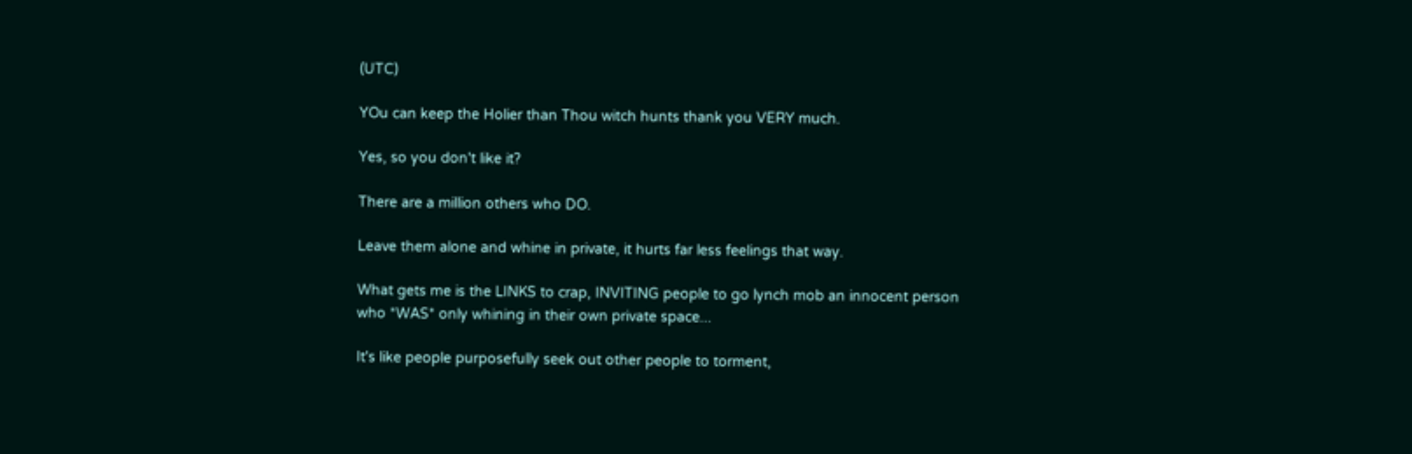(UTC)

YOu can keep the Holier than Thou witch hunts thank you VERY much.

Yes, so you don't like it?

There are a million others who DO.

Leave them alone and whine in private, it hurts far less feelings that way.

What gets me is the LINKS to crap, INVITING people to go lynch mob an innocent person who *WAS* only whining in their own private space...

It's like people purposefully seek out other people to torment,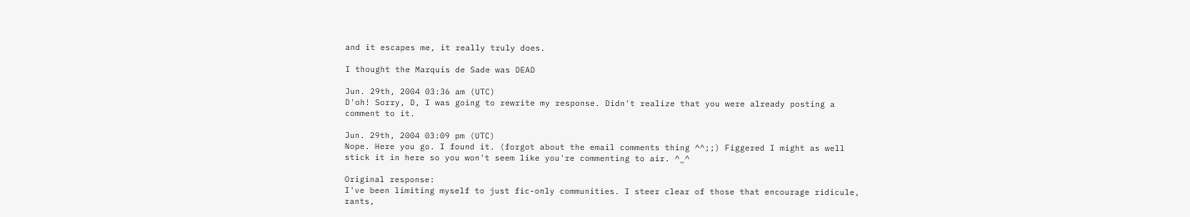and it escapes me, it really truly does.

I thought the Marquis de Sade was DEAD

Jun. 29th, 2004 03:36 am (UTC)
D'oh! Sorry, D, I was going to rewrite my response. Didn't realize that you were already posting a comment to it.

Jun. 29th, 2004 03:09 pm (UTC)
Nope. Here you go. I found it. (forgot about the email comments thing ^^;;) Figgered I might as well stick it in here so you won't seem like you're commenting to air. ^_^

Original response:
I've been limiting myself to just fic-only communities. I steer clear of those that encourage ridicule, rants,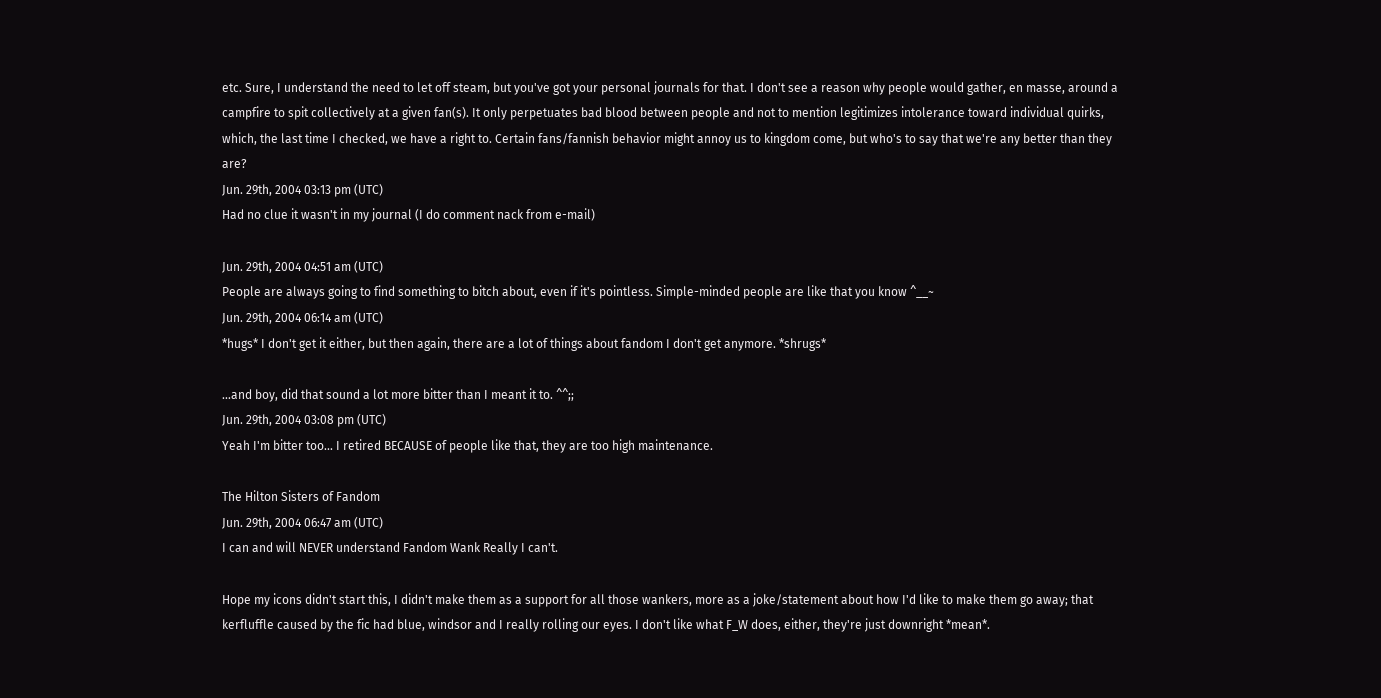etc. Sure, I understand the need to let off steam, but you've got your personal journals for that. I don't see a reason why people would gather, en masse, around a campfire to spit collectively at a given fan(s). It only perpetuates bad blood between people and not to mention legitimizes intolerance toward individual quirks, which, the last time I checked, we have a right to. Certain fans/fannish behavior might annoy us to kingdom come, but who's to say that we're any better than they are?
Jun. 29th, 2004 03:13 pm (UTC)
Had no clue it wasn't in my journal (I do comment nack from e-mail)

Jun. 29th, 2004 04:51 am (UTC)
People are always going to find something to bitch about, even if it's pointless. Simple-minded people are like that you know ^__~
Jun. 29th, 2004 06:14 am (UTC)
*hugs* I don't get it either, but then again, there are a lot of things about fandom I don't get anymore. *shrugs*

...and boy, did that sound a lot more bitter than I meant it to. ^^;;
Jun. 29th, 2004 03:08 pm (UTC)
Yeah I'm bitter too... I retired BECAUSE of people like that, they are too high maintenance.

The Hilton Sisters of Fandom
Jun. 29th, 2004 06:47 am (UTC)
I can and will NEVER understand Fandom Wank Really I can't.

Hope my icons didn't start this, I didn't make them as a support for all those wankers, more as a joke/statement about how I'd like to make them go away; that kerfluffle caused by the fic had blue, windsor and I really rolling our eyes. I don't like what F_W does, either, they're just downright *mean*.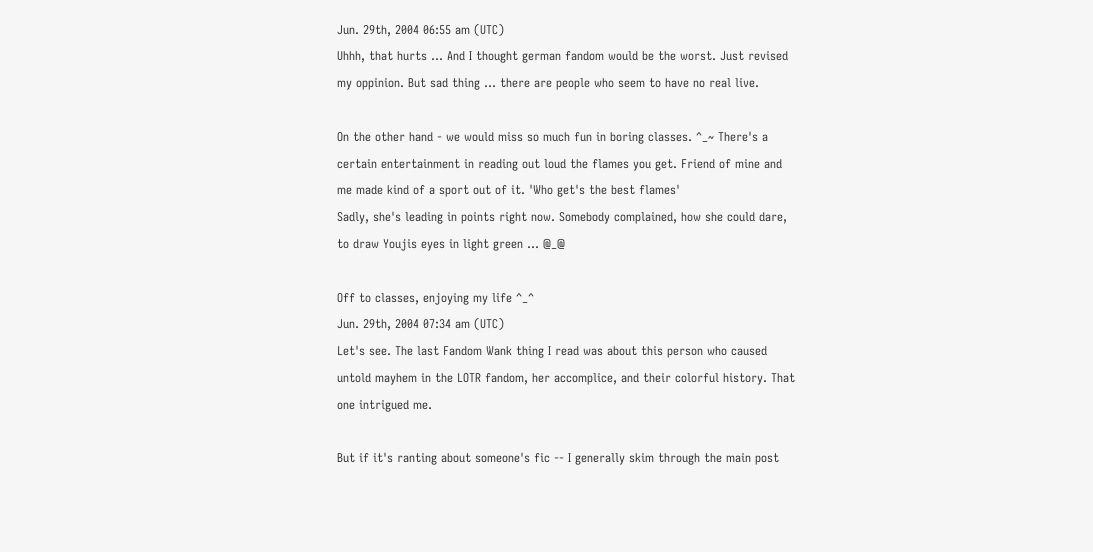Jun. 29th, 2004 06:55 am (UTC)
Uhhh, that hurts ... And I thought german fandom would be the worst. Just revised my oppinion. But sad thing ... there are people who seem to have no real live.

On the other hand - we would miss so much fun in boring classes. ^_~ There's a certain entertainment in reading out loud the flames you get. Friend of mine and me made kind of a sport out of it. 'Who get's the best flames'
Sadly, she's leading in points right now. Somebody complained, how she could dare, to draw Youjis eyes in light green ... @_@

Off to classes, enjoying my life ^_^
Jun. 29th, 2004 07:34 am (UTC)
Let's see. The last Fandom Wank thing I read was about this person who caused untold mayhem in the LOTR fandom, her accomplice, and their colorful history. That one intrigued me.

But if it's ranting about someone's fic -- I generally skim through the main post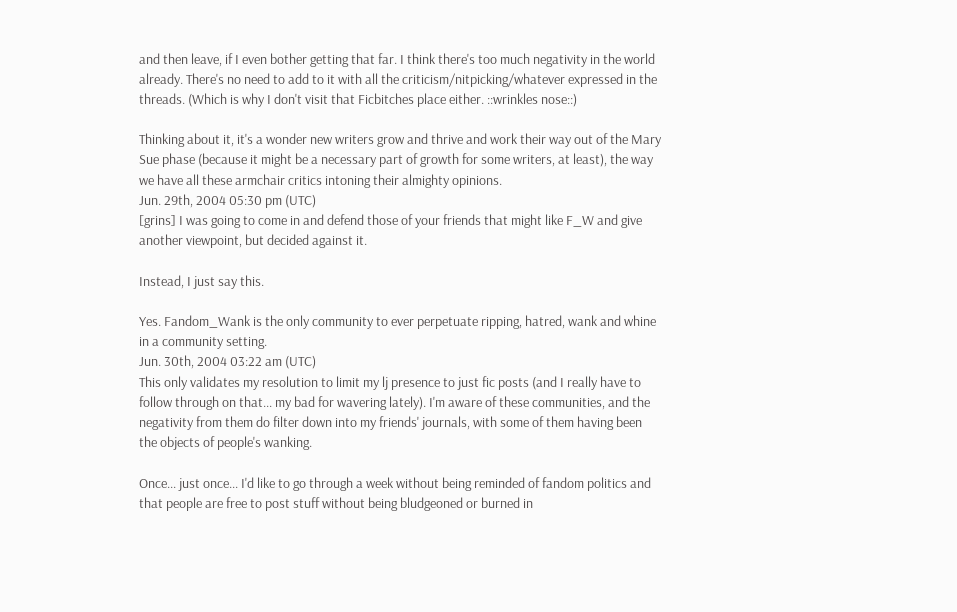and then leave, if I even bother getting that far. I think there's too much negativity in the world already. There's no need to add to it with all the criticism/nitpicking/whatever expressed in the threads. (Which is why I don't visit that Ficbitches place either. ::wrinkles nose::)

Thinking about it, it's a wonder new writers grow and thrive and work their way out of the Mary Sue phase (because it might be a necessary part of growth for some writers, at least), the way we have all these armchair critics intoning their almighty opinions.
Jun. 29th, 2004 05:30 pm (UTC)
[grins] I was going to come in and defend those of your friends that might like F_W and give another viewpoint, but decided against it.

Instead, I just say this.

Yes. Fandom_Wank is the only community to ever perpetuate ripping, hatred, wank and whine in a community setting.
Jun. 30th, 2004 03:22 am (UTC)
This only validates my resolution to limit my lj presence to just fic posts (and I really have to follow through on that... my bad for wavering lately). I'm aware of these communities, and the negativity from them do filter down into my friends' journals, with some of them having been the objects of people's wanking.

Once... just once... I'd like to go through a week without being reminded of fandom politics and that people are free to post stuff without being bludgeoned or burned in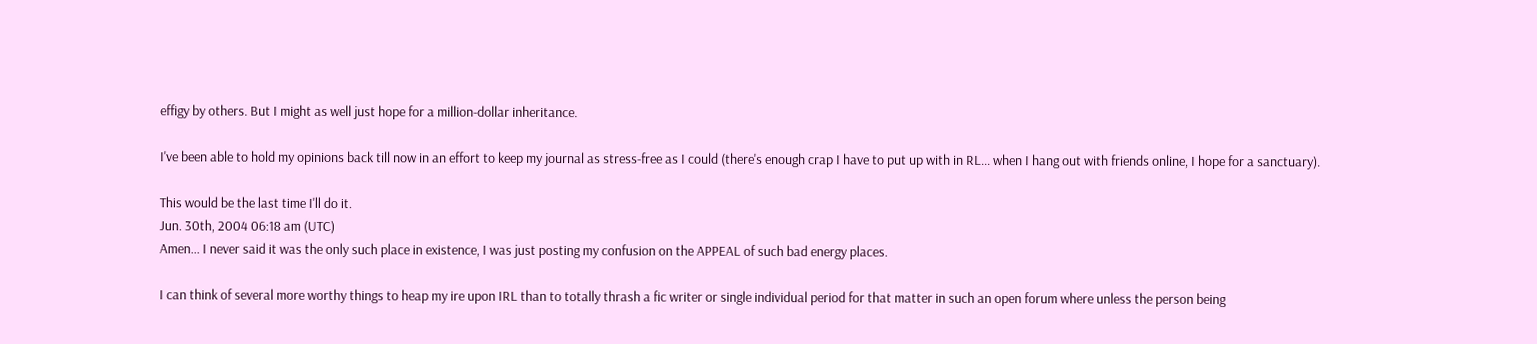effigy by others. But I might as well just hope for a million-dollar inheritance.

I've been able to hold my opinions back till now in an effort to keep my journal as stress-free as I could (there's enough crap I have to put up with in RL... when I hang out with friends online, I hope for a sanctuary).

This would be the last time I'll do it.
Jun. 30th, 2004 06:18 am (UTC)
Amen... I never said it was the only such place in existence, I was just posting my confusion on the APPEAL of such bad energy places.

I can think of several more worthy things to heap my ire upon IRL than to totally thrash a fic writer or single individual period for that matter in such an open forum where unless the person being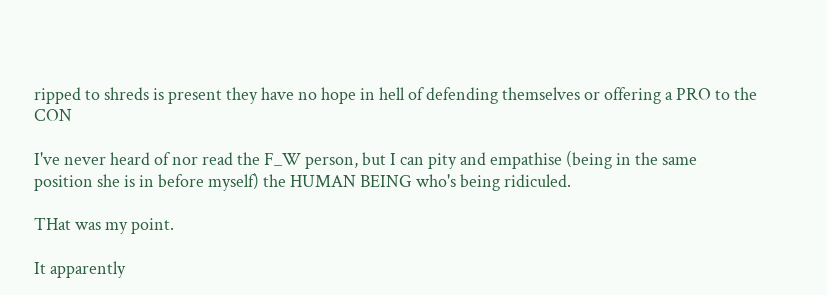ripped to shreds is present they have no hope in hell of defending themselves or offering a PRO to the CON

I've never heard of nor read the F_W person, but I can pity and empathise (being in the same position she is in before myself) the HUMAN BEING who's being ridiculed.

THat was my point.

It apparently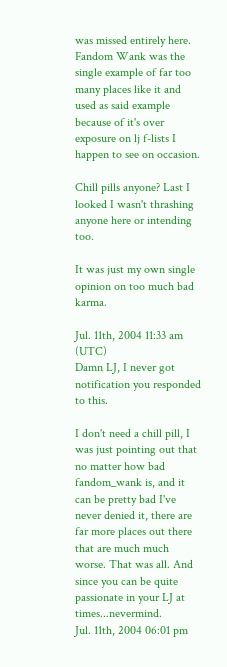was missed entirely here. Fandom Wank was the single example of far too many places like it and used as said example because of it's over exposure on lj f-lists I happen to see on occasion.

Chill pills anyone? Last I looked I wasn't thrashing anyone here or intending too.

It was just my own single opinion on too much bad karma.

Jul. 11th, 2004 11:33 am (UTC)
Damn LJ, I never got notification you responded to this.

I don't need a chill pill, I was just pointing out that no matter how bad fandom_wank is, and it can be pretty bad I've never denied it, there are far more places out there that are much much worse. That was all. And since you can be quite passionate in your LJ at times...nevermind.
Jul. 11th, 2004 06:01 pm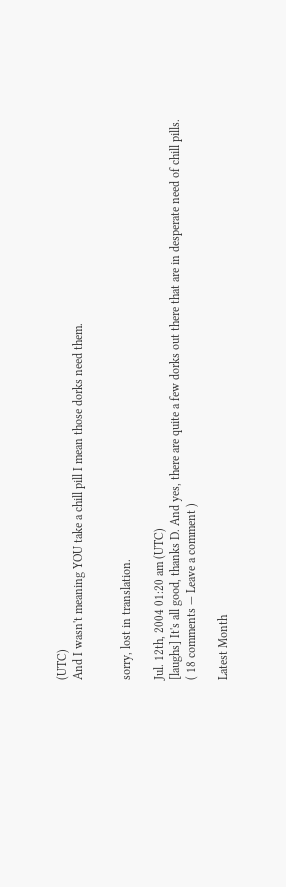(UTC)
And I wasn't meaning YOU take a chill pill I mean those dorks need them.


sorry, lost in translation.

Jul. 12th, 2004 01:20 am (UTC)
[laughs] It's all good, thanks D. And yes, there are quite a few dorks out there that are in desperate need of chill pills.
( 18 comments — Leave a comment )

Latest Month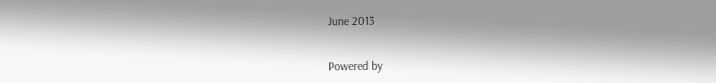June 2013


Powered by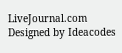LiveJournal.com
Designed by Ideacodes